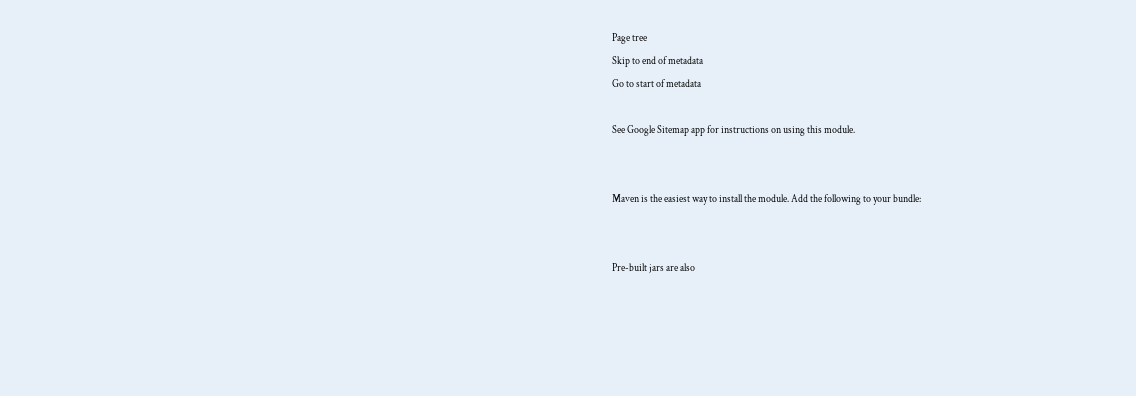Page tree
Skip to end of metadata
Go to start of metadata

See Google Sitemap app for instructions on using this module.


Maven is the easiest way to install the module. Add the following to your bundle:


Pre-built jars are also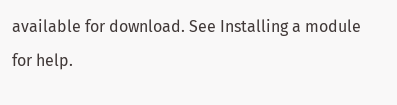available for download. See Installing a module for help.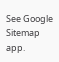See Google Sitemap app.